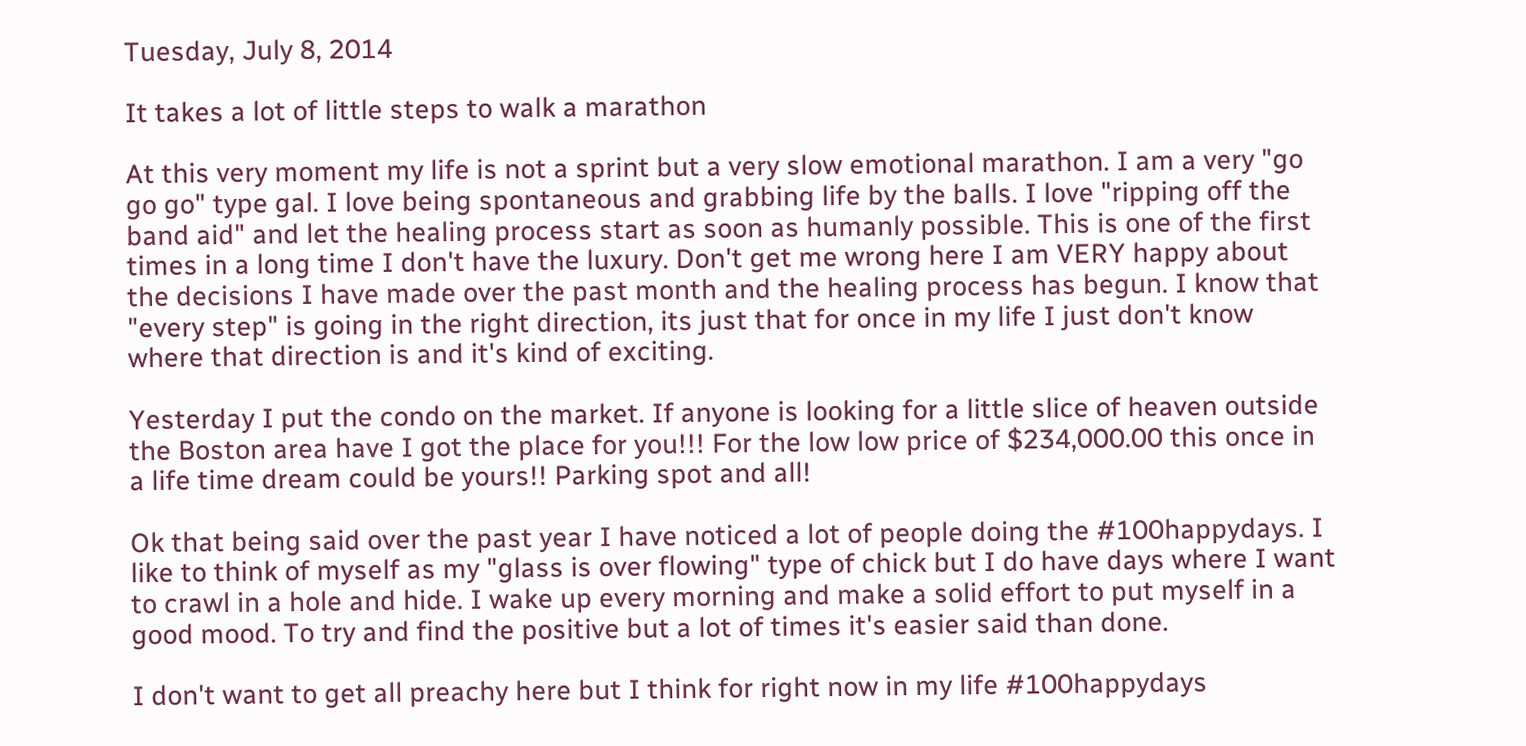Tuesday, July 8, 2014

It takes a lot of little steps to walk a marathon

At this very moment my life is not a sprint but a very slow emotional marathon. I am a very "go go go" type gal. I love being spontaneous and grabbing life by the balls. I love "ripping off the band aid" and let the healing process start as soon as humanly possible. This is one of the first times in a long time I don't have the luxury. Don't get me wrong here I am VERY happy about the decisions I have made over the past month and the healing process has begun. I know that "every step" is going in the right direction, its just that for once in my life I just don't know where that direction is and it's kind of exciting.

Yesterday I put the condo on the market. If anyone is looking for a little slice of heaven outside the Boston area have I got the place for you!!! For the low low price of $234,000.00 this once in a life time dream could be yours!! Parking spot and all!

Ok that being said over the past year I have noticed a lot of people doing the #100happydays. I like to think of myself as my "glass is over flowing" type of chick but I do have days where I want to crawl in a hole and hide. I wake up every morning and make a solid effort to put myself in a good mood. To try and find the positive but a lot of times it's easier said than done.

I don't want to get all preachy here but I think for right now in my life #100happydays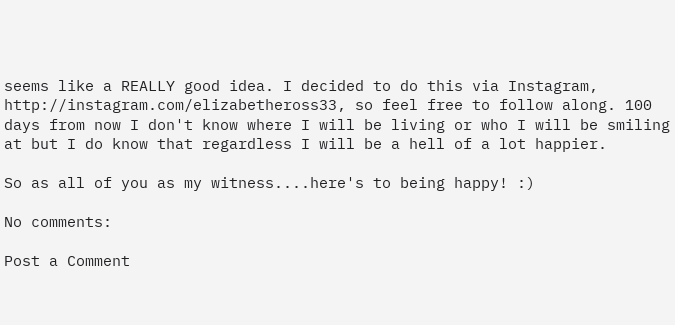seems like a REALLY good idea. I decided to do this via Instagram, http://instagram.com/elizabetheross33, so feel free to follow along. 100 days from now I don't know where I will be living or who I will be smiling at but I do know that regardless I will be a hell of a lot happier.

So as all of you as my witness....here's to being happy! :)

No comments:

Post a Comment